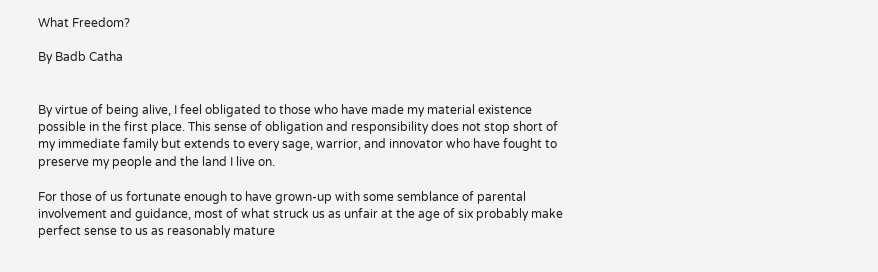What Freedom?

By Badb Catha


By virtue of being alive, I feel obligated to those who have made my material existence possible in the first place. This sense of obligation and responsibility does not stop short of my immediate family but extends to every sage, warrior, and innovator who have fought to preserve my people and the land I live on.

For those of us fortunate enough to have grown-up with some semblance of parental involvement and guidance, most of what struck us as unfair at the age of six probably make perfect sense to us as reasonably mature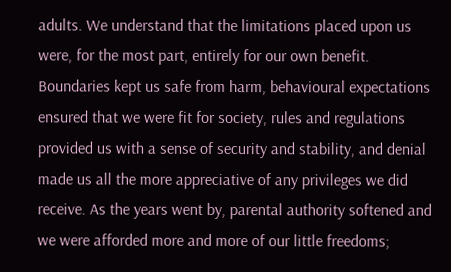adults. We understand that the limitations placed upon us were, for the most part, entirely for our own benefit. Boundaries kept us safe from harm, behavioural expectations ensured that we were fit for society, rules and regulations provided us with a sense of security and stability, and denial made us all the more appreciative of any privileges we did receive. As the years went by, parental authority softened and we were afforded more and more of our little freedoms;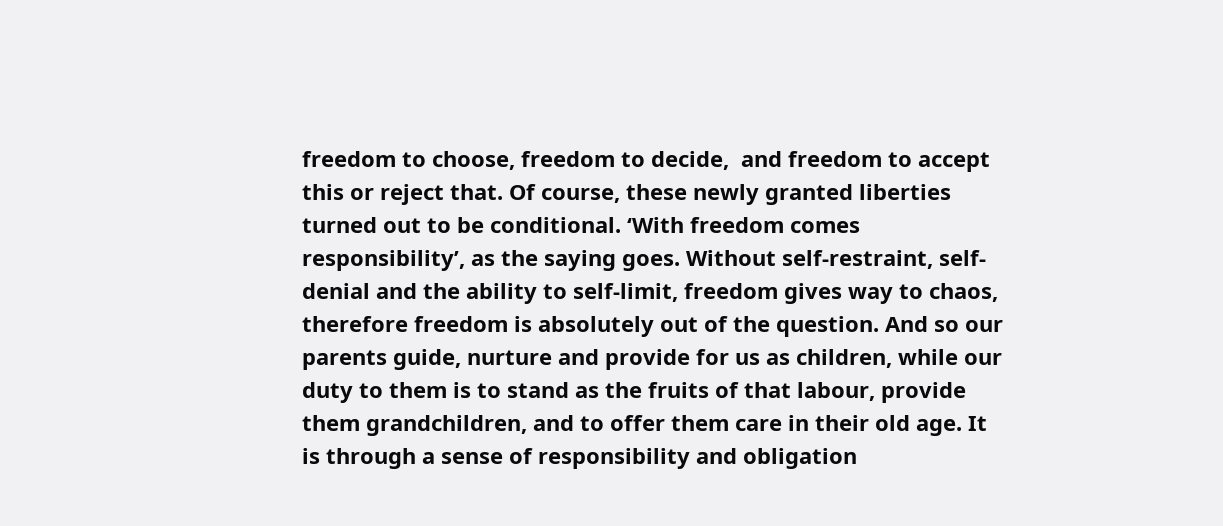freedom to choose, freedom to decide,  and freedom to accept this or reject that. Of course, these newly granted liberties turned out to be conditional. ‘With freedom comes responsibility’, as the saying goes. Without self-restraint, self-denial and the ability to self-limit, freedom gives way to chaos, therefore freedom is absolutely out of the question. And so our parents guide, nurture and provide for us as children, while our duty to them is to stand as the fruits of that labour, provide them grandchildren, and to offer them care in their old age. It is through a sense of responsibility and obligation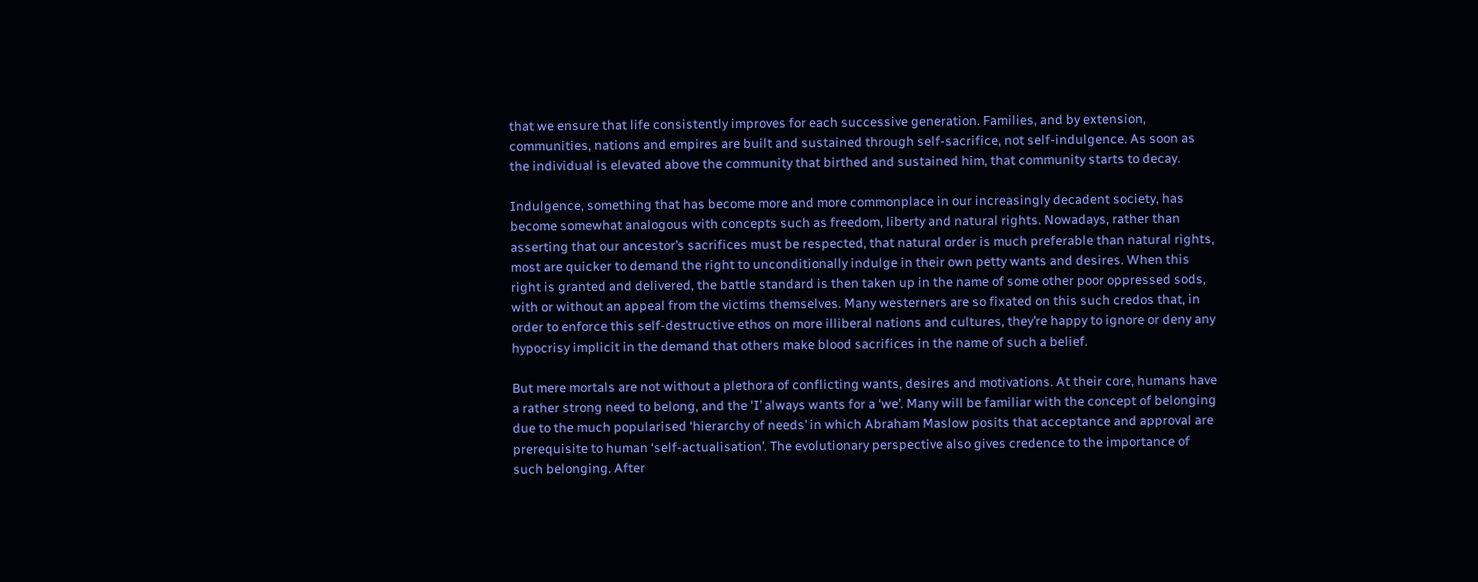that we ensure that life consistently improves for each successive generation. Families, and by extension, communities, nations and empires are built and sustained through self-sacrifice, not self-indulgence. As soon as the individual is elevated above the community that birthed and sustained him, that community starts to decay.

Indulgence, something that has become more and more commonplace in our increasingly decadent society, has become somewhat analogous with concepts such as freedom, liberty and natural rights. Nowadays, rather than asserting that our ancestor’s sacrifices must be respected, that natural order is much preferable than natural rights, most are quicker to demand the right to unconditionally indulge in their own petty wants and desires. When this right is granted and delivered, the battle standard is then taken up in the name of some other poor oppressed sods, with or without an appeal from the victims themselves. Many westerners are so fixated on this such credos that, in order to enforce this self-destructive ethos on more illiberal nations and cultures, they’re happy to ignore or deny any hypocrisy implicit in the demand that others make blood sacrifices in the name of such a belief.

But mere mortals are not without a plethora of conflicting wants, desires and motivations. At their core, humans have a rather strong need to belong, and the ‘I’ always wants for a ‘we’. Many will be familiar with the concept of belonging due to the much popularised ‘hierarchy of needs’ in which Abraham Maslow posits that acceptance and approval are prerequisite to human ‘self-actualisation’. The evolutionary perspective also gives credence to the importance of such belonging. After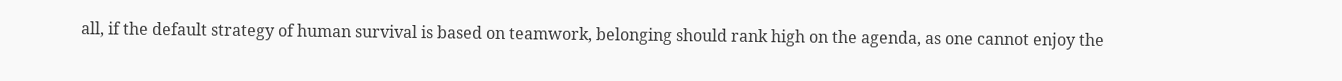all, if the default strategy of human survival is based on teamwork, belonging should rank high on the agenda, as one cannot enjoy the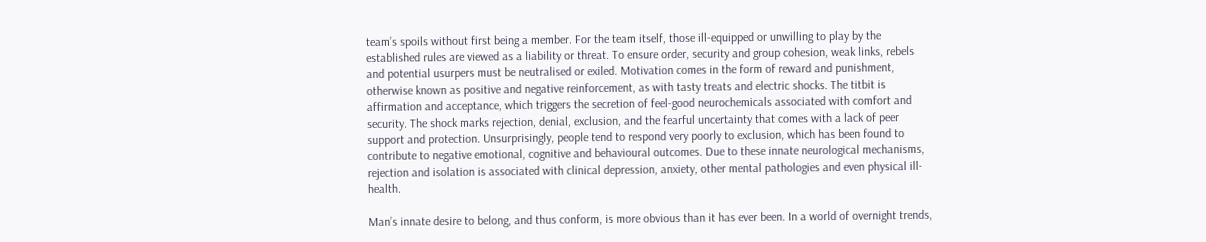team’s spoils without first being a member. For the team itself, those ill-equipped or unwilling to play by the established rules are viewed as a liability or threat. To ensure order, security and group cohesion, weak links, rebels and potential usurpers must be neutralised or exiled. Motivation comes in the form of reward and punishment, otherwise known as positive and negative reinforcement, as with tasty treats and electric shocks. The titbit is affirmation and acceptance, which triggers the secretion of feel-good neurochemicals associated with comfort and security. The shock marks rejection, denial, exclusion, and the fearful uncertainty that comes with a lack of peer support and protection. Unsurprisingly, people tend to respond very poorly to exclusion, which has been found to contribute to negative emotional, cognitive and behavioural outcomes. Due to these innate neurological mechanisms, rejection and isolation is associated with clinical depression, anxiety, other mental pathologies and even physical ill-health.

Man’s innate desire to belong, and thus conform, is more obvious than it has ever been. In a world of overnight trends,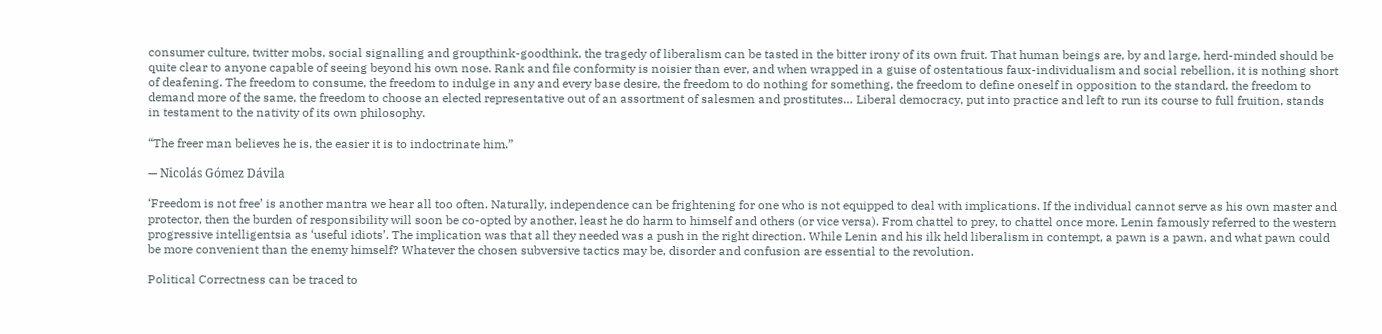consumer culture, twitter mobs, social signalling and groupthink-goodthink, the tragedy of liberalism can be tasted in the bitter irony of its own fruit. That human beings are, by and large, herd-minded should be quite clear to anyone capable of seeing beyond his own nose. Rank and file conformity is noisier than ever, and when wrapped in a guise of ostentatious faux-individualism and social rebellion, it is nothing short of deafening. The freedom to consume, the freedom to indulge in any and every base desire, the freedom to do nothing for something, the freedom to define oneself in opposition to the standard, the freedom to demand more of the same, the freedom to choose an elected representative out of an assortment of salesmen and prostitutes… Liberal democracy, put into practice and left to run its course to full fruition, stands in testament to the nativity of its own philosophy.

“The freer man believes he is, the easier it is to indoctrinate him.”

— Nicolás Gómez Dávila

‘Freedom is not free’ is another mantra we hear all too often. Naturally, independence can be frightening for one who is not equipped to deal with implications. If the individual cannot serve as his own master and protector, then the burden of responsibility will soon be co-opted by another, least he do harm to himself and others (or vice versa). From chattel to prey, to chattel once more. Lenin famously referred to the western progressive intelligentsia as ‘useful idiots’. The implication was that all they needed was a push in the right direction. While Lenin and his ilk held liberalism in contempt, a pawn is a pawn, and what pawn could be more convenient than the enemy himself? Whatever the chosen subversive tactics may be, disorder and confusion are essential to the revolution.

Political Correctness can be traced to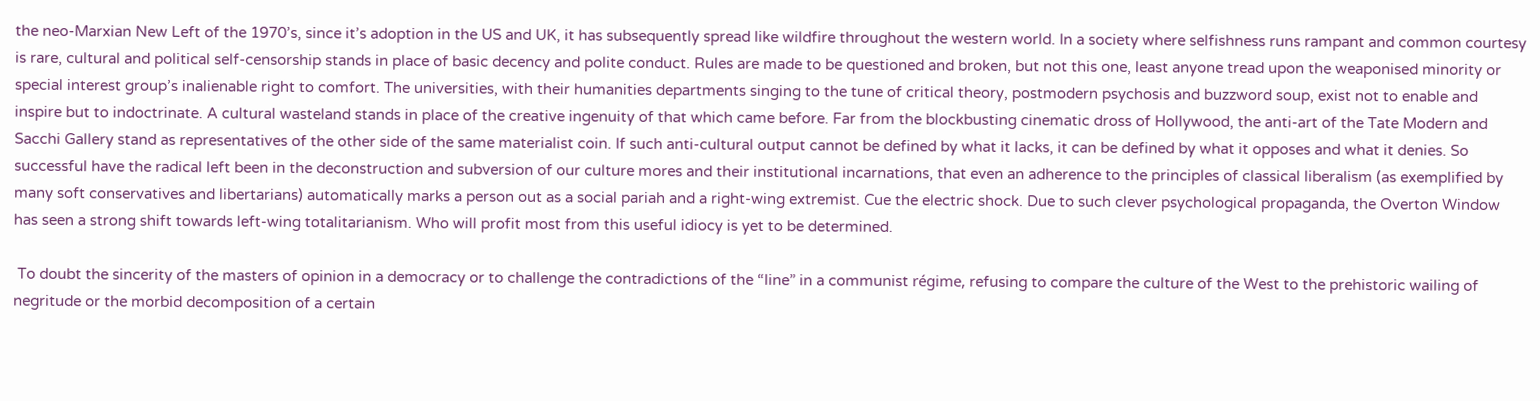the neo-Marxian New Left of the 1970’s, since it’s adoption in the US and UK, it has subsequently spread like wildfire throughout the western world. In a society where selfishness runs rampant and common courtesy is rare, cultural and political self-censorship stands in place of basic decency and polite conduct. Rules are made to be questioned and broken, but not this one, least anyone tread upon the weaponised minority or special interest group’s inalienable right to comfort. The universities, with their humanities departments singing to the tune of critical theory, postmodern psychosis and buzzword soup, exist not to enable and inspire but to indoctrinate. A cultural wasteland stands in place of the creative ingenuity of that which came before. Far from the blockbusting cinematic dross of Hollywood, the anti-art of the Tate Modern and Sacchi Gallery stand as representatives of the other side of the same materialist coin. If such anti-cultural output cannot be defined by what it lacks, it can be defined by what it opposes and what it denies. So successful have the radical left been in the deconstruction and subversion of our culture mores and their institutional incarnations, that even an adherence to the principles of classical liberalism (as exemplified by  many soft conservatives and libertarians) automatically marks a person out as a social pariah and a right-wing extremist. Cue the electric shock. Due to such clever psychological propaganda, the Overton Window has seen a strong shift towards left-wing totalitarianism. Who will profit most from this useful idiocy is yet to be determined.

 To doubt the sincerity of the masters of opinion in a democracy or to challenge the contradictions of the “line” in a communist régime, refusing to compare the culture of the West to the prehistoric wailing of negritude or the morbid decomposition of a certain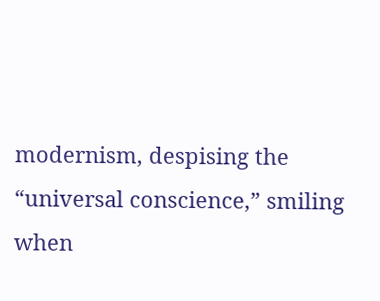modernism, despising the “universal conscience,” smiling when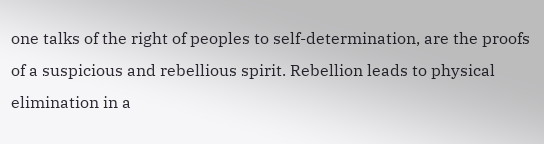one talks of the right of peoples to self-determination, are the proofs of a suspicious and rebellious spirit. Rebellion leads to physical elimination in a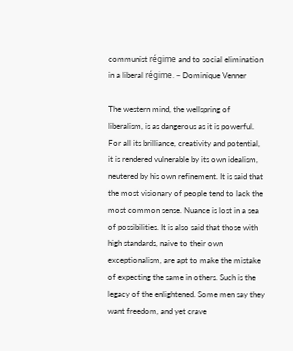communist régime and to social elimination in a liberal régime. – Dominique Venner

The western mind, the wellspring of liberalism, is as dangerous as it is powerful. For all its brilliance, creativity and potential, it is rendered vulnerable by its own idealism, neutered by his own refinement. It is said that the most visionary of people tend to lack the most common sense. Nuance is lost in a sea of possibilities. It is also said that those with high standards, naive to their own exceptionalism, are apt to make the mistake of expecting the same in others. Such is the legacy of the enlightened. Some men say they want freedom, and yet crave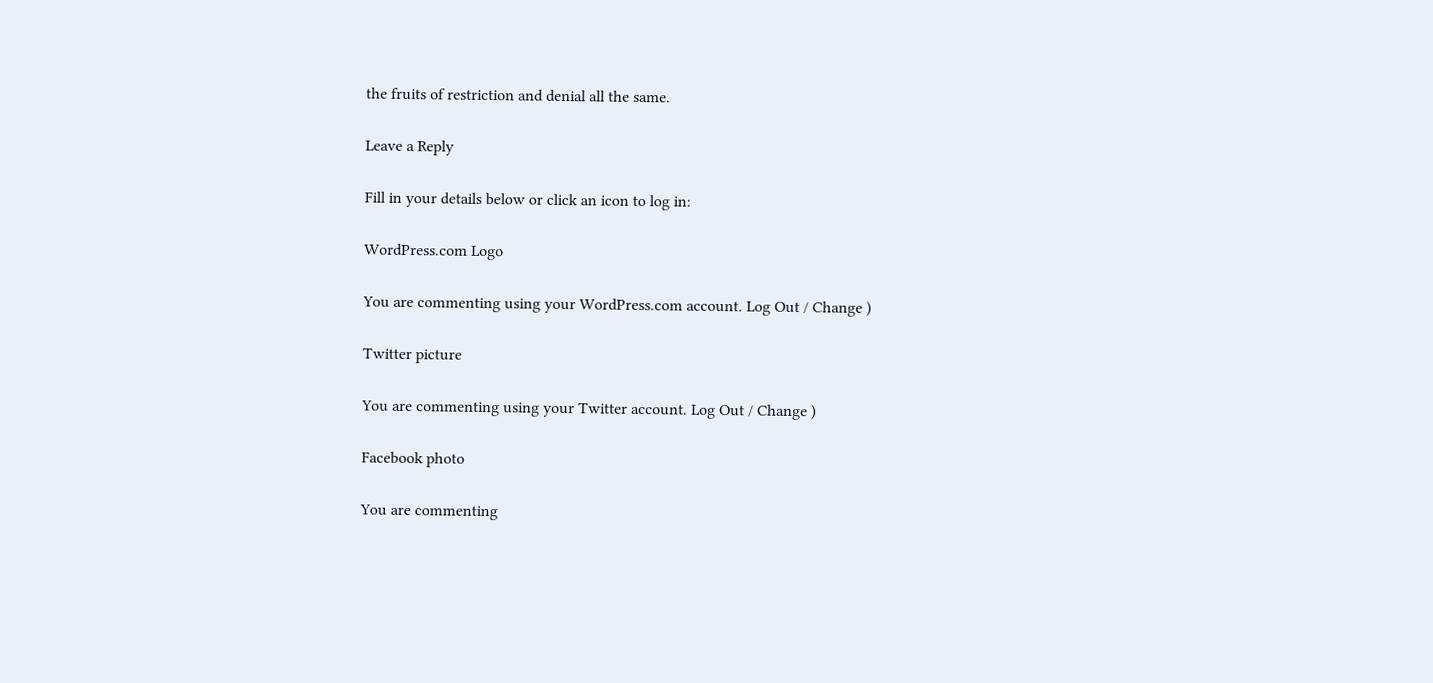the fruits of restriction and denial all the same.

Leave a Reply

Fill in your details below or click an icon to log in:

WordPress.com Logo

You are commenting using your WordPress.com account. Log Out / Change )

Twitter picture

You are commenting using your Twitter account. Log Out / Change )

Facebook photo

You are commenting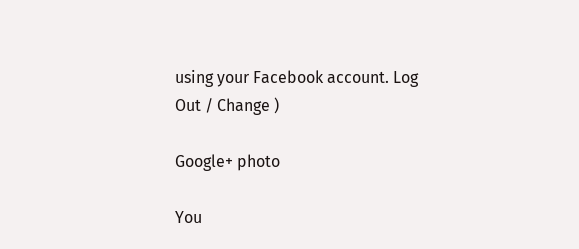using your Facebook account. Log Out / Change )

Google+ photo

You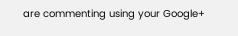are commenting using your Google+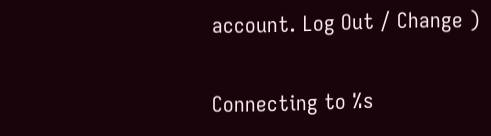account. Log Out / Change )

Connecting to %s